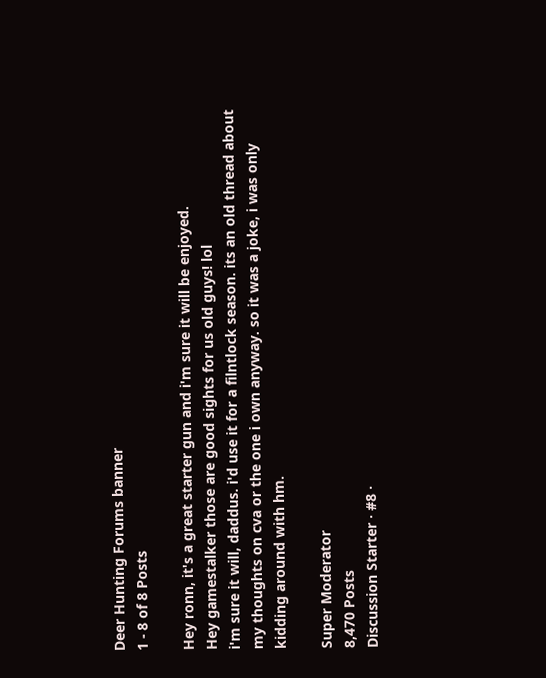Deer Hunting Forums banner
1 - 8 of 8 Posts

Hey ronn, it's a great starter gun and i'm sure it will be enjoyed.
Hey gamestalker those are good sights for us old guys! lol
i'm sure it will, daddus. i'd use it for a filntlock season. its an old thread about my thoughts on cva or the one i own anyway. so it was a joke, i was only kidding around with hm.

Super Moderator
8,470 Posts
Discussion Starter · #8 ·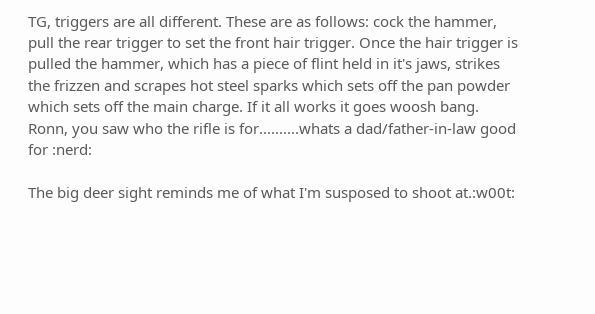TG, triggers are all different. These are as follows: cock the hammer, pull the rear trigger to set the front hair trigger. Once the hair trigger is pulled the hammer, which has a piece of flint held in it's jaws, strikes the frizzen and scrapes hot steel sparks which sets off the pan powder which sets off the main charge. If it all works it goes woosh bang.
Ronn, you saw who the rifle is for..........whats a dad/father-in-law good for :nerd:

The big deer sight reminds me of what I'm susposed to shoot at.:w00t: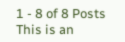1 - 8 of 8 Posts
This is an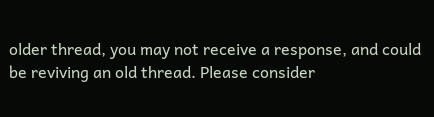older thread, you may not receive a response, and could be reviving an old thread. Please consider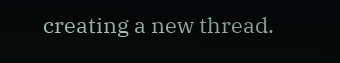creating a new thread.